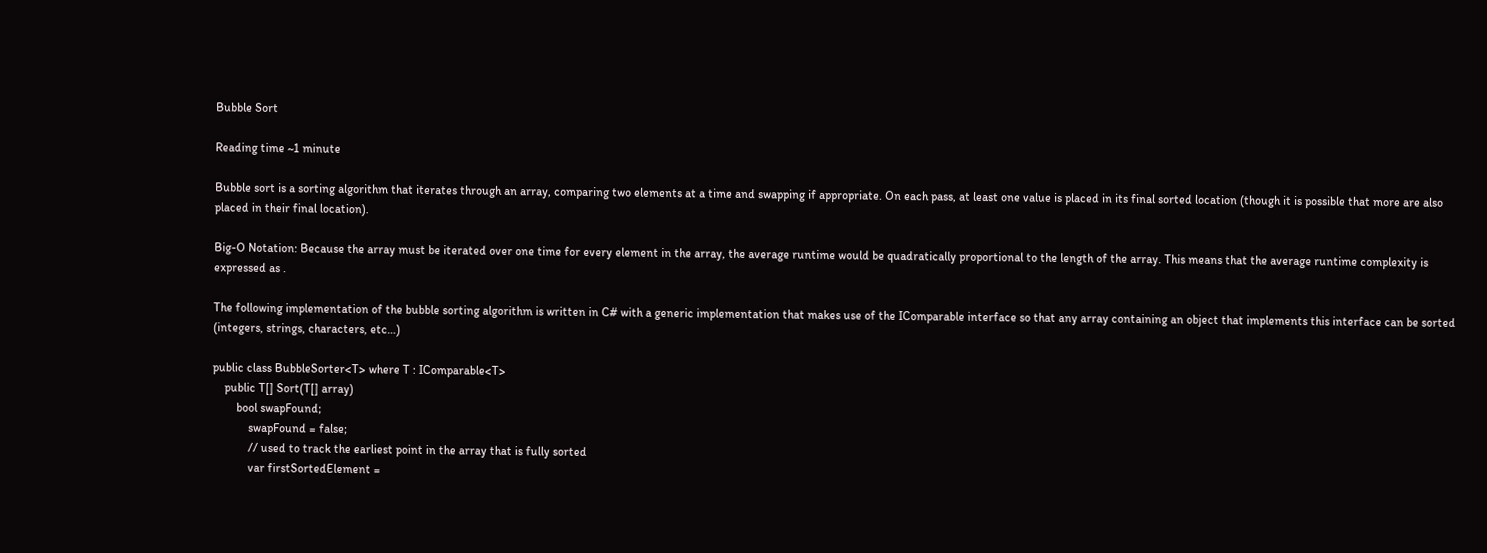Bubble Sort

Reading time ~1 minute

Bubble sort is a sorting algorithm that iterates through an array, comparing two elements at a time and swapping if appropriate. On each pass, at least one value is placed in its final sorted location (though it is possible that more are also placed in their final location).

Big-O Notation: Because the array must be iterated over one time for every element in the array, the average runtime would be quadratically proportional to the length of the array. This means that the average runtime complexity is expressed as .

The following implementation of the bubble sorting algorithm is written in C# with a generic implementation that makes use of the IComparable interface so that any array containing an object that implements this interface can be sorted (integers, strings, characters, etc…)

public class BubbleSorter<T> where T : IComparable<T>
    public T[] Sort(T[] array)
        bool swapFound;
            swapFound = false;
            // used to track the earliest point in the array that is fully sorted
            var firstSortedElement =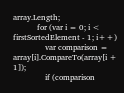array.Length;
            for (var i = 0; i < firstSortedElement - 1; i++)
                var comparison = array[i].CompareTo(array[i + 1]);
                if (comparison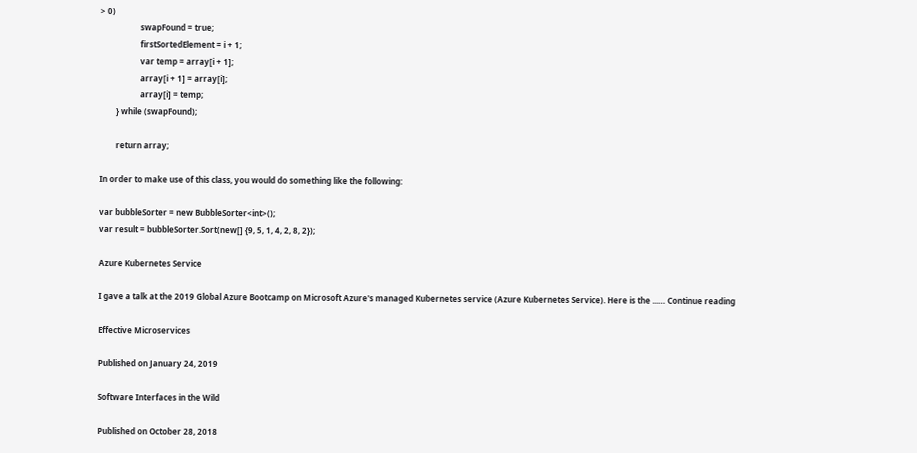> 0)
                    swapFound = true;
                    firstSortedElement = i + 1;
                    var temp = array[i + 1];
                    array[i + 1] = array[i];
                    array[i] = temp;
        } while (swapFound);

        return array;

In order to make use of this class, you would do something like the following:

var bubbleSorter = new BubbleSorter<int>();
var result = bubbleSorter.Sort(new[] {9, 5, 1, 4, 2, 8, 2});

Azure Kubernetes Service

I gave a talk at the 2019 Global Azure Bootcamp on Microsoft Azure's managed Kubernetes service (Azure Kubernetes Service). Here is the ...… Continue reading

Effective Microservices

Published on January 24, 2019

Software Interfaces in the Wild

Published on October 28, 2018